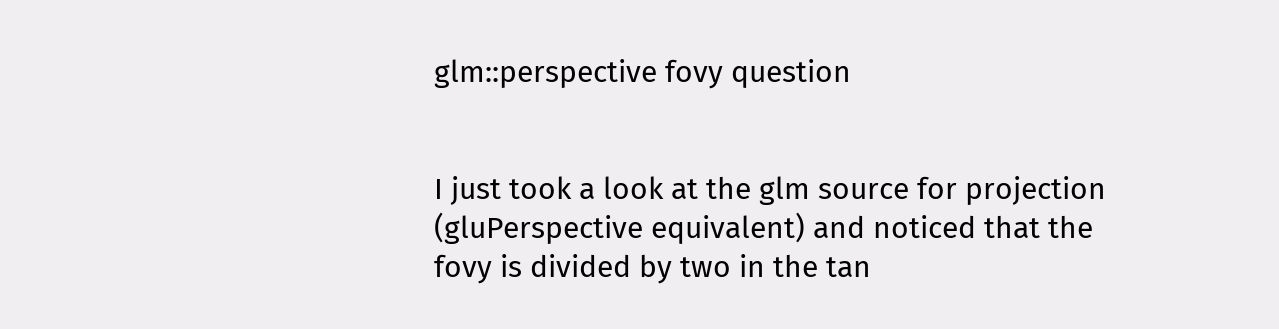glm::perspective fovy question


I just took a look at the glm source for projection
(gluPerspective equivalent) and noticed that the
fovy is divided by two in the tan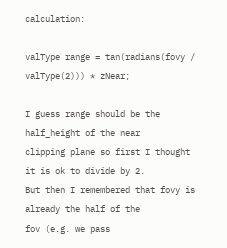calculation:

valType range = tan(radians(fovy / valType(2))) * zNear;

I guess range should be the half_height of the near
clipping plane so first I thought it is ok to divide by 2.
But then I remembered that fovy is already the half of the
fov (e.g. we pass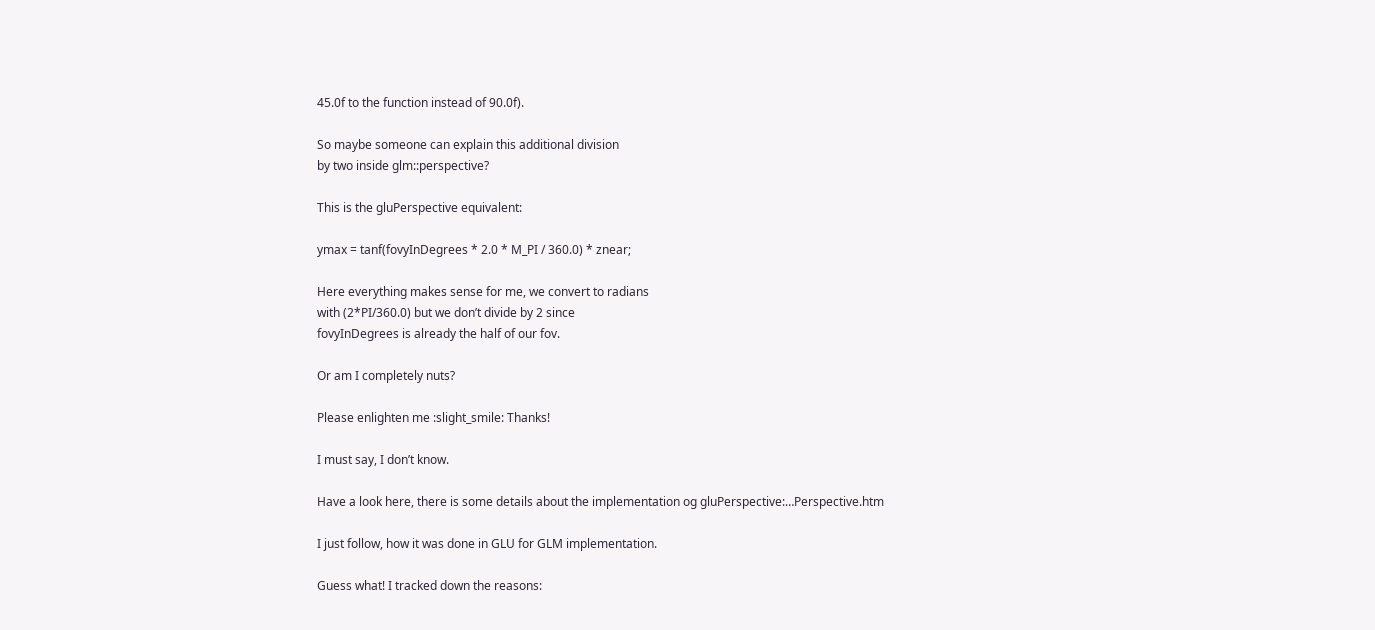45.0f to the function instead of 90.0f).

So maybe someone can explain this additional division
by two inside glm::perspective?

This is the gluPerspective equivalent:

ymax = tanf(fovyInDegrees * 2.0 * M_PI / 360.0) * znear;

Here everything makes sense for me, we convert to radians
with (2*PI/360.0) but we don’t divide by 2 since
fovyInDegrees is already the half of our fov.

Or am I completely nuts?

Please enlighten me :slight_smile: Thanks!

I must say, I don’t know.

Have a look here, there is some details about the implementation og gluPerspective:…Perspective.htm

I just follow, how it was done in GLU for GLM implementation.

Guess what! I tracked down the reasons: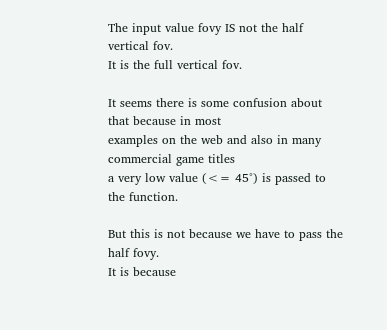The input value fovy IS not the half vertical fov.
It is the full vertical fov.

It seems there is some confusion about that because in most
examples on the web and also in many commercial game titles
a very low value (<= 45°) is passed to the function.

But this is not because we have to pass the half fovy.
It is because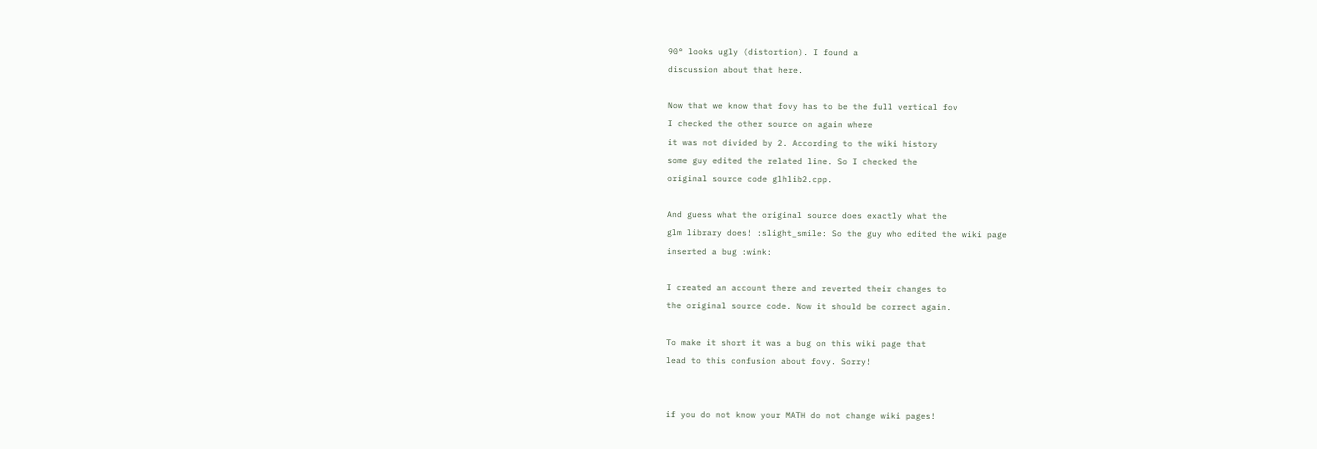90° looks ugly (distortion). I found a
discussion about that here.

Now that we know that fovy has to be the full vertical fov
I checked the other source on again where
it was not divided by 2. According to the wiki history
some guy edited the related line. So I checked the
original source code glhlib2.cpp.

And guess what the original source does exactly what the
glm library does! :slight_smile: So the guy who edited the wiki page
inserted a bug :wink:

I created an account there and reverted their changes to
the original source code. Now it should be correct again.

To make it short it was a bug on this wiki page that
lead to this confusion about fovy. Sorry!


if you do not know your MATH do not change wiki pages!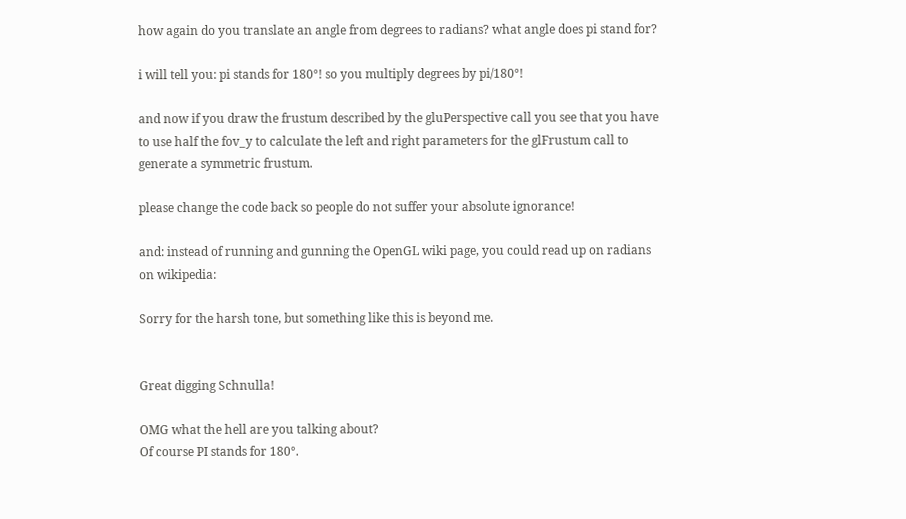how again do you translate an angle from degrees to radians? what angle does pi stand for?

i will tell you: pi stands for 180°! so you multiply degrees by pi/180°!

and now if you draw the frustum described by the gluPerspective call you see that you have to use half the fov_y to calculate the left and right parameters for the glFrustum call to generate a symmetric frustum.

please change the code back so people do not suffer your absolute ignorance!

and: instead of running and gunning the OpenGL wiki page, you could read up on radians on wikipedia:

Sorry for the harsh tone, but something like this is beyond me.


Great digging Schnulla!

OMG what the hell are you talking about?
Of course PI stands for 180°.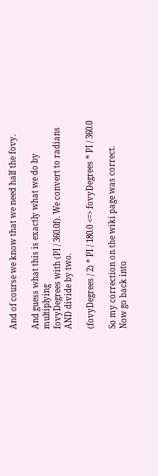And of course we know that we need half the fovy.

And guess what this is exactly what we do by multiplying
fovyDegrees with (PI / 360.0f). We convert to radians
AND divide by two.

(fovyDegrees / 2) * PI / 180.0 <=> fovyDegrees * PI / 360.0

So my correction on the wiki page was correct.
Now go back into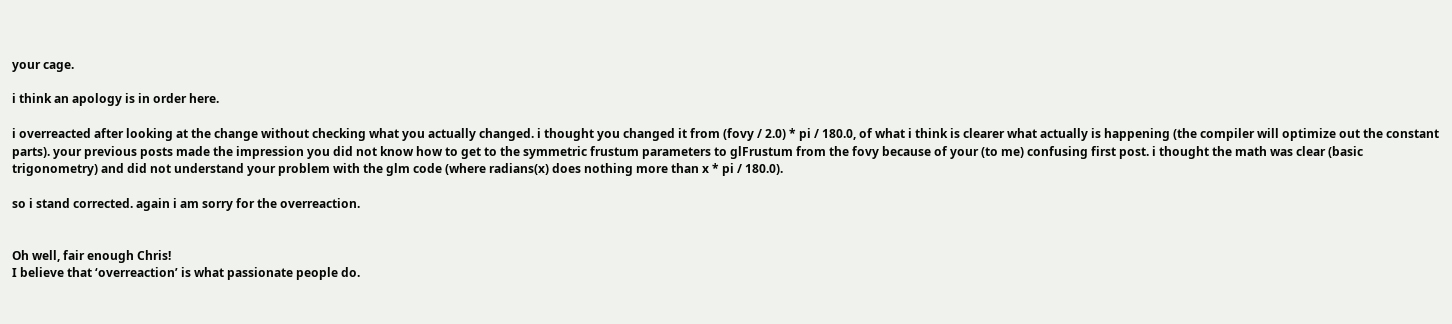your cage.

i think an apology is in order here.

i overreacted after looking at the change without checking what you actually changed. i thought you changed it from (fovy / 2.0) * pi / 180.0, of what i think is clearer what actually is happening (the compiler will optimize out the constant parts). your previous posts made the impression you did not know how to get to the symmetric frustum parameters to glFrustum from the fovy because of your (to me) confusing first post. i thought the math was clear (basic trigonometry) and did not understand your problem with the glm code (where radians(x) does nothing more than x * pi / 180.0).

so i stand corrected. again i am sorry for the overreaction.


Oh well, fair enough Chris!
I believe that ‘overreaction’ is what passionate people do.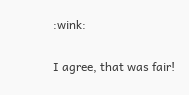:wink:

I agree, that was fair!